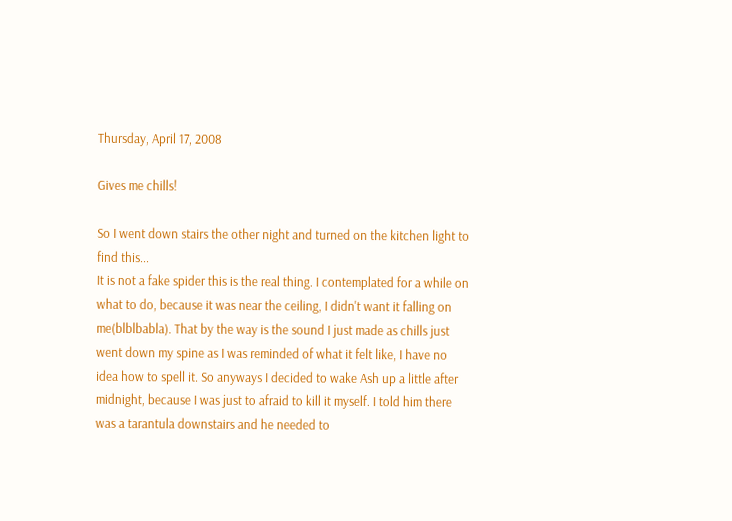Thursday, April 17, 2008

Gives me chills!

So I went down stairs the other night and turned on the kitchen light to find this...
It is not a fake spider this is the real thing. I contemplated for a while on what to do, because it was near the ceiling, I didn't want it falling on me(blblbabla). That by the way is the sound I just made as chills just went down my spine as I was reminded of what it felt like, I have no idea how to spell it. So anyways I decided to wake Ash up a little after midnight, because I was just to afraid to kill it myself. I told him there was a tarantula downstairs and he needed to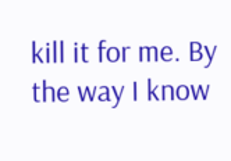kill it for me. By the way I know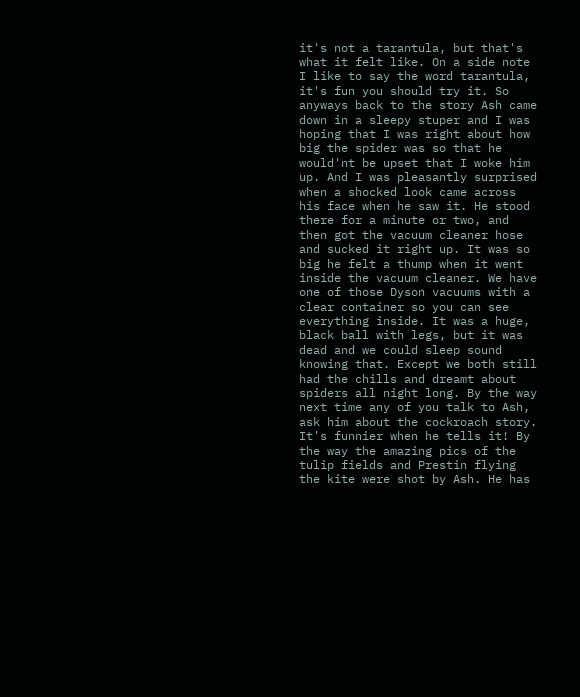it's not a tarantula, but that's what it felt like. On a side note I like to say the word tarantula, it's fun you should try it. So anyways back to the story Ash came down in a sleepy stuper and I was hoping that I was right about how big the spider was so that he would'nt be upset that I woke him up. And I was pleasantly surprised when a shocked look came across his face when he saw it. He stood there for a minute or two, and then got the vacuum cleaner hose and sucked it right up. It was so big he felt a thump when it went inside the vacuum cleaner. We have one of those Dyson vacuums with a clear container so you can see everything inside. It was a huge, black ball with legs, but it was dead and we could sleep sound knowing that. Except we both still had the chills and dreamt about spiders all night long. By the way next time any of you talk to Ash, ask him about the cockroach story. It's funnier when he tells it! By the way the amazing pics of the tulip fields and Prestin flying the kite were shot by Ash. He has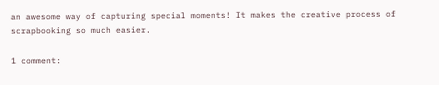an awesome way of capturing special moments! It makes the creative process of scrapbooking so much easier.

1 comment: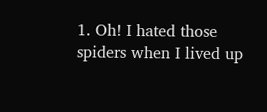1. Oh! I hated those spiders when I lived up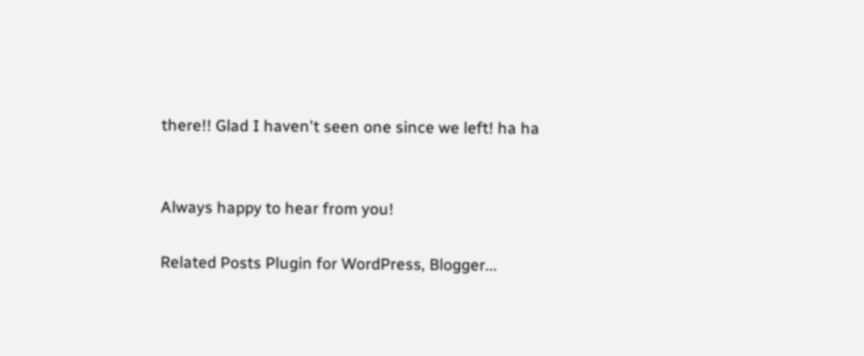there!! Glad I haven't seen one since we left! ha ha


Always happy to hear from you!

Related Posts Plugin for WordPress, Blogger...